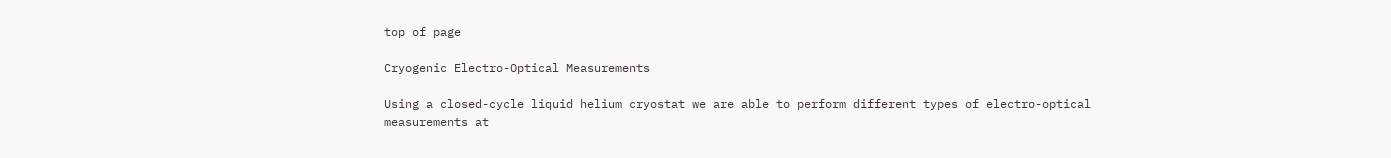top of page

Cryogenic Electro-Optical Measurements

Using a closed-cycle liquid helium cryostat we are able to perform different types of electro-optical measurements at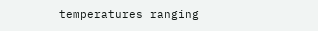temperatures ranging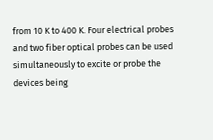from 10 K to 400 K. Four electrical probes and two fiber optical probes can be used simultaneously to excite or probe the devices being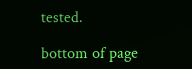tested.

bottom of page